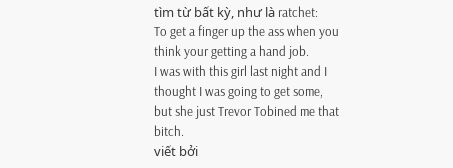tìm từ bất kỳ, như là ratchet:
To get a finger up the ass when you think your getting a hand job.
I was with this girl last night and I thought I was going to get some, but she just Trevor Tobined me that bitch.
viết bởi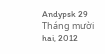Andypsk 29 Tháng mười hai, 2012